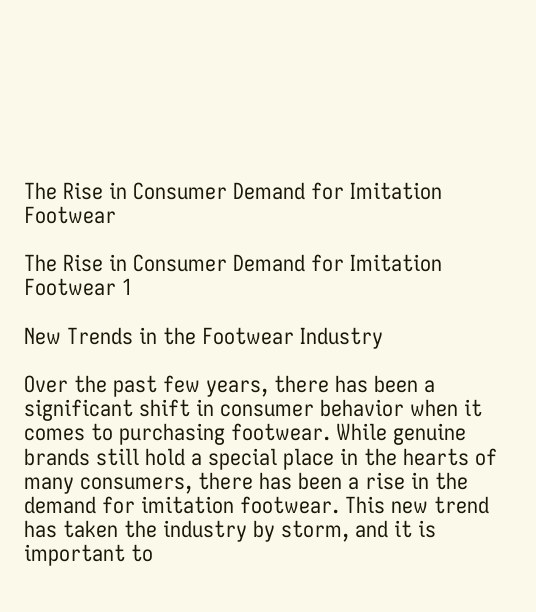The Rise in Consumer Demand for Imitation Footwear

The Rise in Consumer Demand for Imitation Footwear 1

New Trends in the Footwear Industry

Over the past few years, there has been a significant shift in consumer behavior when it comes to purchasing footwear. While genuine brands still hold a special place in the hearts of many consumers, there has been a rise in the demand for imitation footwear. This new trend has taken the industry by storm, and it is important to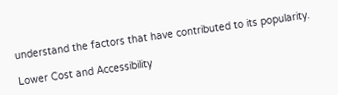understand the factors that have contributed to its popularity.

Lower Cost and Accessibility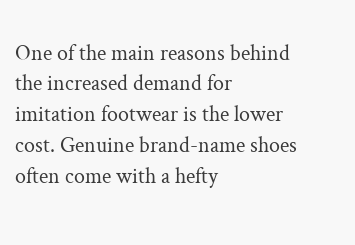One of the main reasons behind the increased demand for imitation footwear is the lower cost. Genuine brand-name shoes often come with a hefty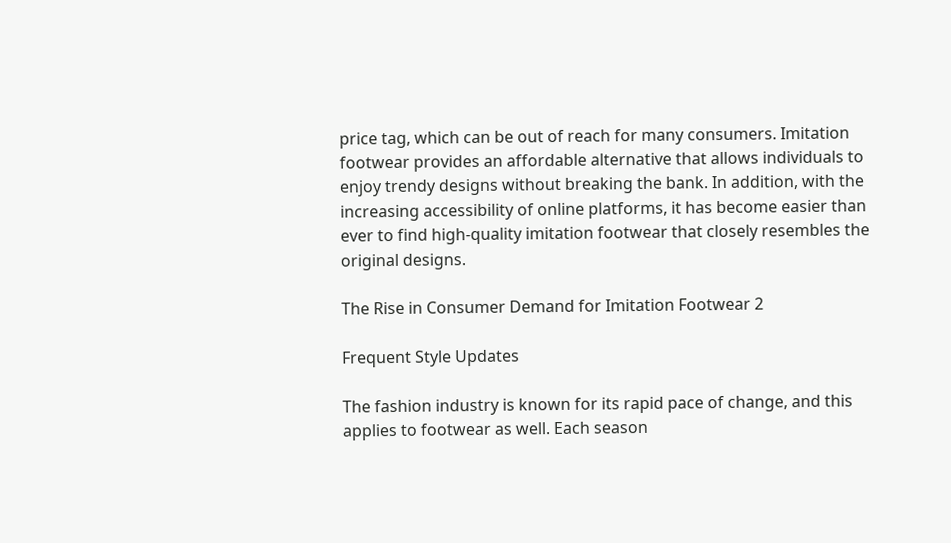price tag, which can be out of reach for many consumers. Imitation footwear provides an affordable alternative that allows individuals to enjoy trendy designs without breaking the bank. In addition, with the increasing accessibility of online platforms, it has become easier than ever to find high-quality imitation footwear that closely resembles the original designs.

The Rise in Consumer Demand for Imitation Footwear 2

Frequent Style Updates

The fashion industry is known for its rapid pace of change, and this applies to footwear as well. Each season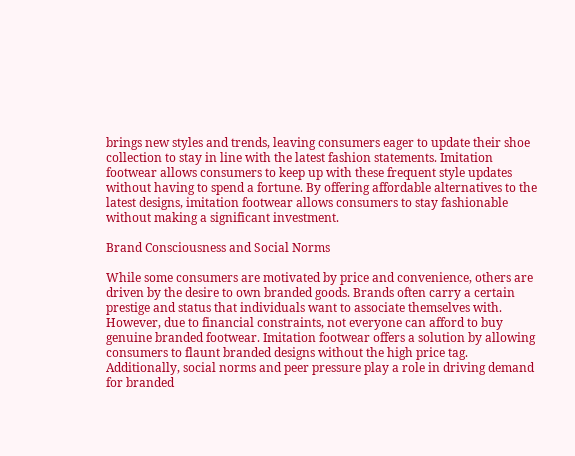brings new styles and trends, leaving consumers eager to update their shoe collection to stay in line with the latest fashion statements. Imitation footwear allows consumers to keep up with these frequent style updates without having to spend a fortune. By offering affordable alternatives to the latest designs, imitation footwear allows consumers to stay fashionable without making a significant investment.

Brand Consciousness and Social Norms

While some consumers are motivated by price and convenience, others are driven by the desire to own branded goods. Brands often carry a certain prestige and status that individuals want to associate themselves with. However, due to financial constraints, not everyone can afford to buy genuine branded footwear. Imitation footwear offers a solution by allowing consumers to flaunt branded designs without the high price tag. Additionally, social norms and peer pressure play a role in driving demand for branded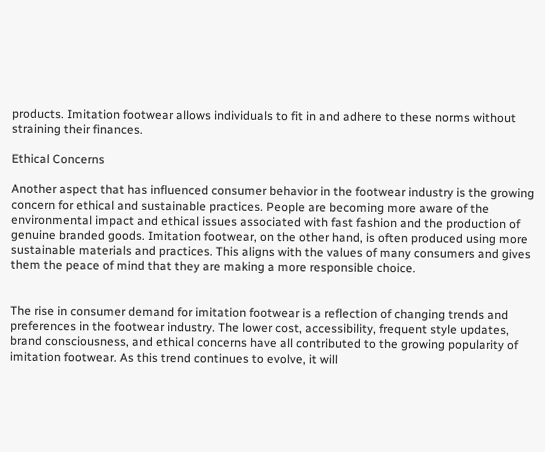products. Imitation footwear allows individuals to fit in and adhere to these norms without straining their finances.

Ethical Concerns

Another aspect that has influenced consumer behavior in the footwear industry is the growing concern for ethical and sustainable practices. People are becoming more aware of the environmental impact and ethical issues associated with fast fashion and the production of genuine branded goods. Imitation footwear, on the other hand, is often produced using more sustainable materials and practices. This aligns with the values of many consumers and gives them the peace of mind that they are making a more responsible choice.


The rise in consumer demand for imitation footwear is a reflection of changing trends and preferences in the footwear industry. The lower cost, accessibility, frequent style updates, brand consciousness, and ethical concerns have all contributed to the growing popularity of imitation footwear. As this trend continues to evolve, it will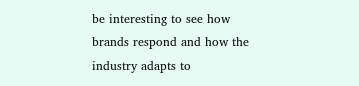be interesting to see how brands respond and how the industry adapts to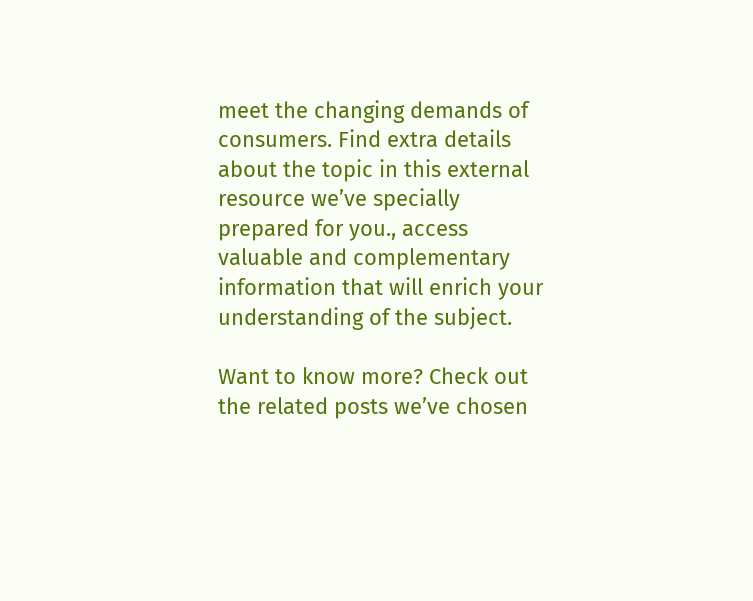meet the changing demands of consumers. Find extra details about the topic in this external resource we’ve specially prepared for you., access valuable and complementary information that will enrich your understanding of the subject.

Want to know more? Check out the related posts we’ve chosen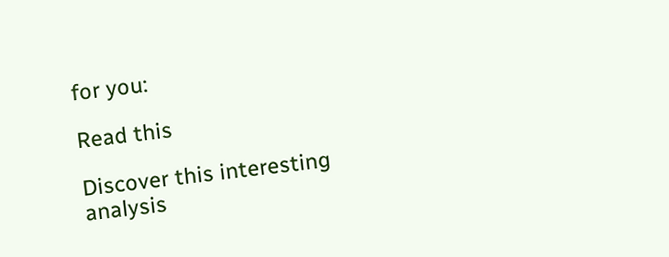for you:

Read this

Discover this interesting analysis